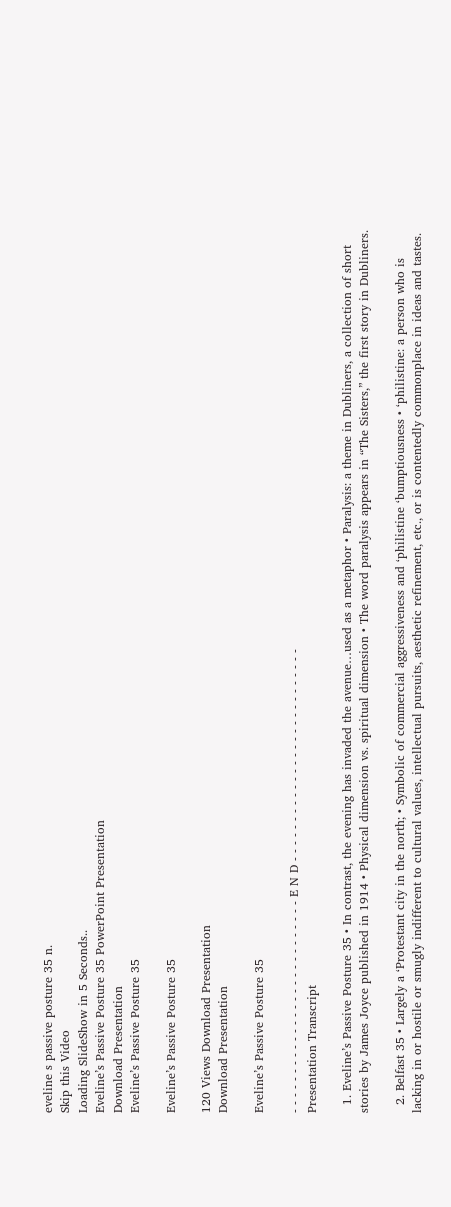eveline s passive posture 35 n.
Skip this Video
Loading SlideShow in 5 Seconds..
Eveline’s Passive Posture 35 PowerPoint Presentation
Download Presentation
Eveline’s Passive Posture 35

Eveline’s Passive Posture 35

120 Views Download Presentation
Download Presentation

Eveline’s Passive Posture 35

- - - - - - - - - - - - - - - - - - - - - - - - - - - E N D - - - - - - - - - - - - - - - - - - - - - - - - - - -
Presentation Transcript

  1. Eveline’s Passive Posture 35 • In contrast, the evening has invaded the avenue…used as a metaphor • Paralysis: a theme in Dubliners, a collection of short stories by James Joyce published in 1914 • Physical dimension vs. spiritual dimension • The word paralysis appears in “The Sisters,” the first story in Dubliners.

  2. Belfast 35 • Largely a ‘Protestant city in the north; • Symbolic of commercial aggressiveness and ‘philistine ‘bumptiousness • ‘philistine: a person who is lacking in or hostile or smugly indifferent to cultural values, intellectual pursuits, aesthetic refinement, etc., or is contentedly commonplace in ideas and tastes.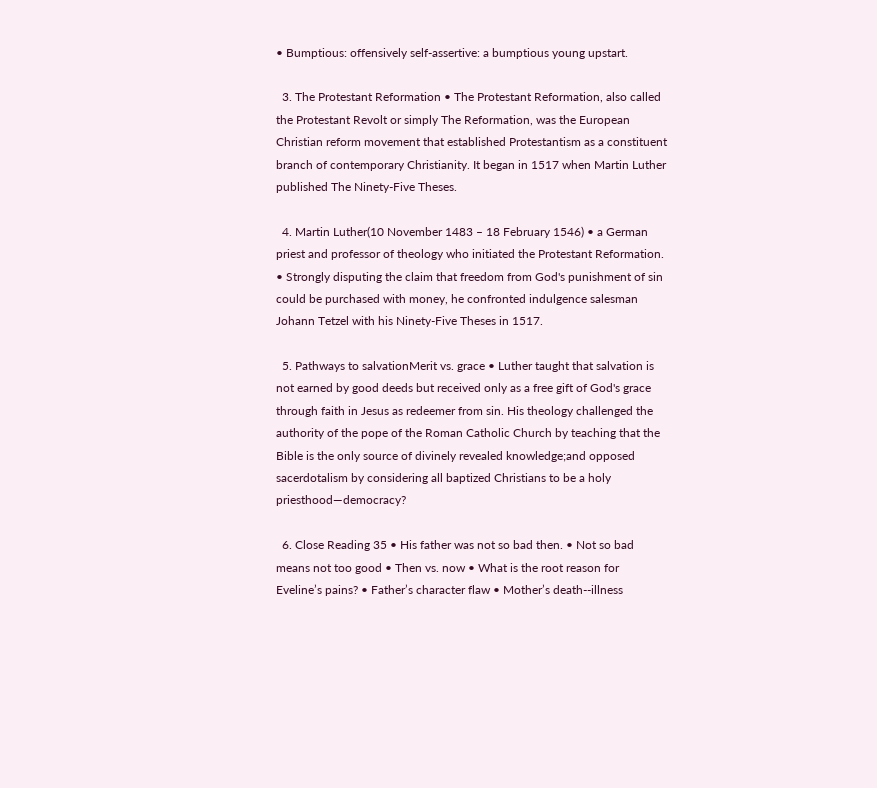• Bumptious: offensively self-assertive: a bumptious young upstart.

  3. The Protestant Reformation • The Protestant Reformation, also called the Protestant Revolt or simply The Reformation, was the European Christian reform movement that established Protestantism as a constituent branch of contemporary Christianity. It began in 1517 when Martin Luther published The Ninety-Five Theses.

  4. Martin Luther(10 November 1483 – 18 February 1546) • a German priest and professor of theology who initiated the Protestant Reformation. • Strongly disputing the claim that freedom from God's punishment of sin could be purchased with money, he confronted indulgence salesman Johann Tetzel with his Ninety-Five Theses in 1517.

  5. Pathways to salvationMerit vs. grace • Luther taught that salvation is not earned by good deeds but received only as a free gift of God's grace through faith in Jesus as redeemer from sin. His theology challenged the authority of the pope of the Roman Catholic Church by teaching that the Bible is the only source of divinely revealed knowledge;and opposed sacerdotalism by considering all baptized Christians to be a holy priesthood—democracy?

  6. Close Reading 35 • His father was not so bad then. • Not so bad means not too good • Then vs. now • What is the root reason for Eveline’s pains? • Father’s character flaw • Mother’s death--illness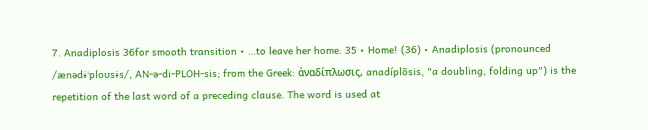7. Anadiplosis 36for smooth transition • …to leave her home. 35 • Home! (36) • Anadiplosis (pronounced /ænədɨˈploʊsɨs/, AN-ə-di-PLOH-sis; from the Greek: ἀναδίπλωσις, anadíplōsis, "a doubling, folding up") is the repetition of the last word of a preceding clause. The word is used at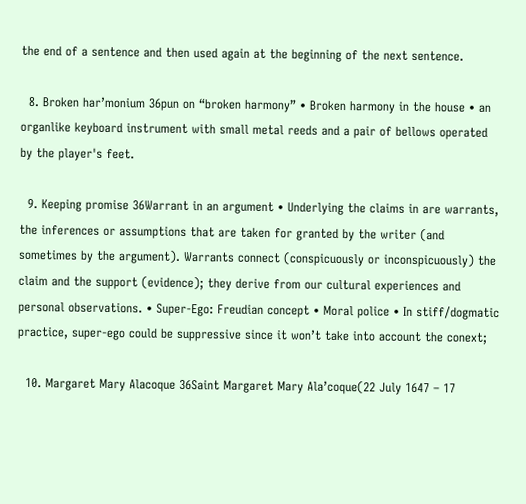the end of a sentence and then used again at the beginning of the next sentence.

  8. Broken har’monium 36pun on “broken harmony” • Broken harmony in the house • an organlike keyboard instrument with small metal reeds and a pair of bellows operated by the player's feet.

  9. Keeping promise 36Warrant in an argument • Underlying the claims in are warrants, the inferences or assumptions that are taken for granted by the writer (and sometimes by the argument). Warrants connect (conspicuously or inconspicuously) the claim and the support (evidence); they derive from our cultural experiences and personal observations. • Super-Ego: Freudian concept • Moral police • In stiff/dogmatic practice, super-ego could be suppressive since it won’t take into account the conext;

  10. Margaret Mary Alacoque 36Saint Margaret Mary Ala’coque(22 July 1647 – 17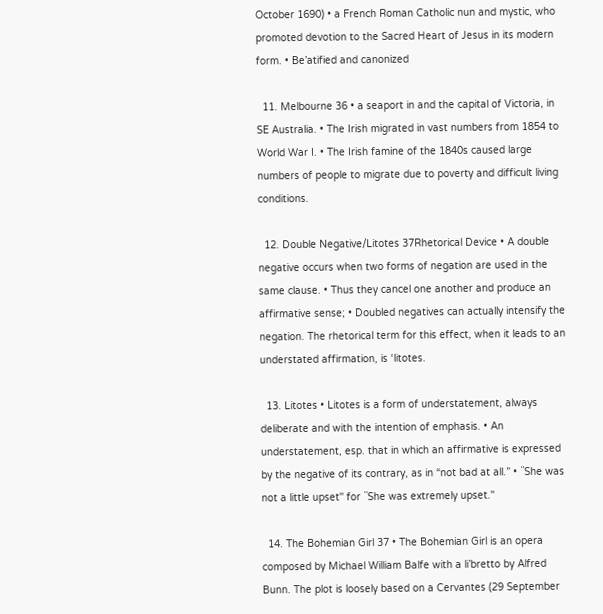October 1690) • a French Roman Catholic nun and mystic, who promoted devotion to the Sacred Heart of Jesus in its modern form. • Be’atified and canonized

  11. Melbourne 36 • a seaport in and the capital of Victoria, in SE Australia. • The Irish migrated in vast numbers from 1854 to World War I. • The Irish famine of the 1840s caused large numbers of people to migrate due to poverty and difficult living conditions.

  12. Double Negative/Litotes 37Rhetorical Device • A double negative occurs when two forms of negation are used in the same clause. • Thus they cancel one another and produce an affirmative sense; • Doubled negatives can actually intensify the negation. The rhetorical term for this effect, when it leads to an understated affirmation, is ‘litotes.

  13. Litotes • Litotes is a form of understatement, always deliberate and with the intention of emphasis. • An understatement, esp. that in which an affirmative is expressed by the negative of its contrary, as in “not bad at all.” • ``She was not a little upset'' for ``She was extremely upset.''

  14. The Bohemian Girl 37 • The Bohemian Girl is an opera composed by Michael William Balfe with a li’bretto by Alfred Bunn. The plot is loosely based on a Cervantes (29 September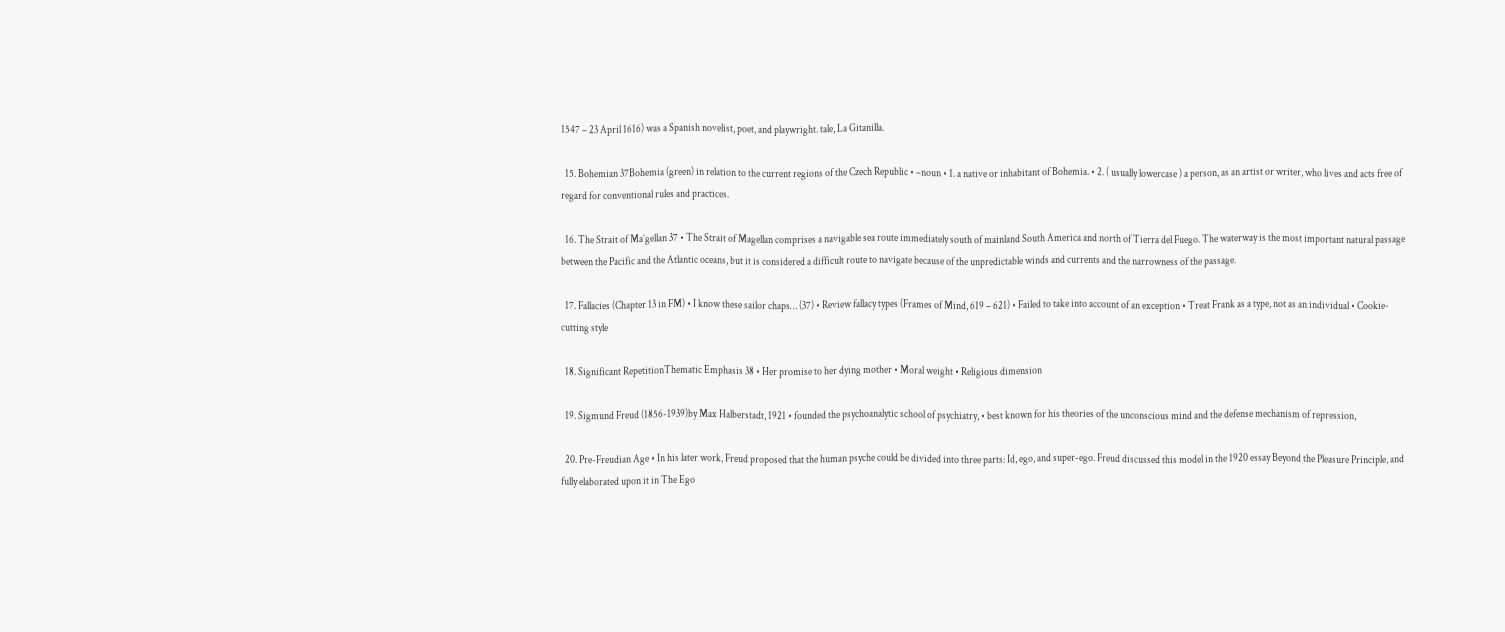1547 – 23 April 1616) was a Spanish novelist, poet, and playwright. tale, La Gitanilla.

  15. Bohemian 37Bohemia (green) in relation to the current regions of the Czech Republic • –noun • 1. a native or inhabitant of Bohemia. • 2. ( usually lowercase ) a person, as an artist or writer, who lives and acts free of regard for conventional rules and practices.

  16. The Strait of Ma’gellan 37 • The Strait of Magellan comprises a navigable sea route immediately south of mainland South America and north of Tierra del Fuego. The waterway is the most important natural passage between the Pacific and the Atlantic oceans, but it is considered a difficult route to navigate because of the unpredictable winds and currents and the narrowness of the passage.

  17. Fallacies (Chapter 13 in FM) • I know these sailor chaps… (37) • Review fallacy types (Frames of Mind, 619 – 621) • Failed to take into account of an exception • Treat Frank as a type, not as an individual • Cookie-cutting style

  18. Significant RepetitionThematic Emphasis 38 • Her promise to her dying mother • Moral weight • Religious dimension

  19. Sigmund Freud (1856-1939)by Max Halberstadt, 1921 • founded the psychoanalytic school of psychiatry, • best known for his theories of the unconscious mind and the defense mechanism of repression,

  20. Pre-Freudian Age • In his later work, Freud proposed that the human psyche could be divided into three parts: Id, ego, and super-ego. Freud discussed this model in the 1920 essay Beyond the Pleasure Principle, and fully elaborated upon it in The Ego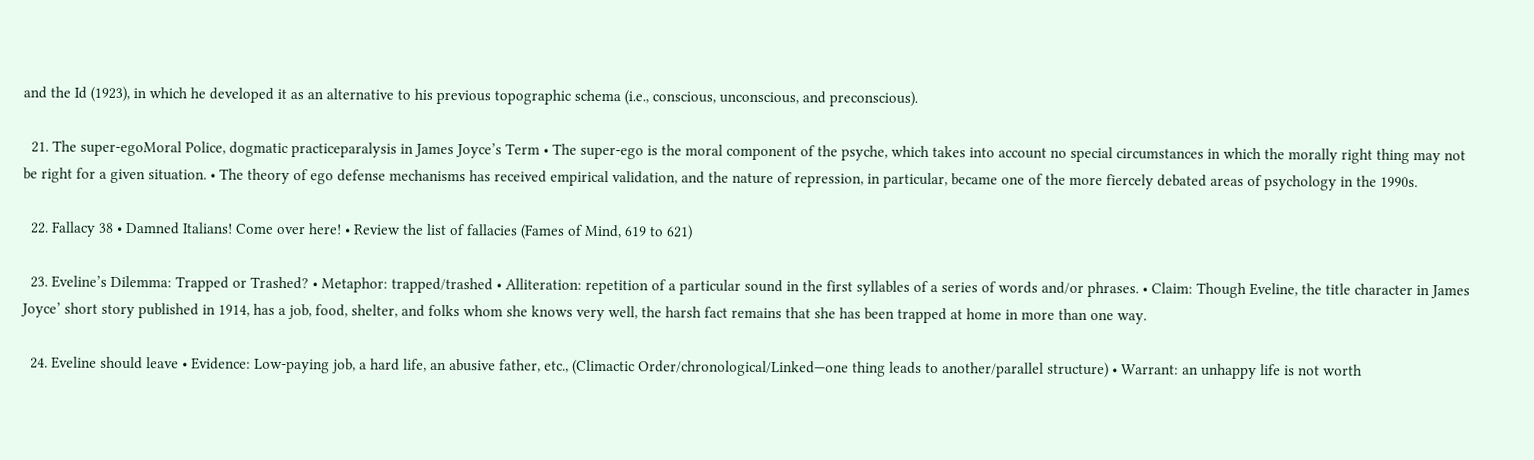and the Id (1923), in which he developed it as an alternative to his previous topographic schema (i.e., conscious, unconscious, and preconscious).

  21. The super-egoMoral Police, dogmatic practiceparalysis in James Joyce’s Term • The super-ego is the moral component of the psyche, which takes into account no special circumstances in which the morally right thing may not be right for a given situation. • The theory of ego defense mechanisms has received empirical validation, and the nature of repression, in particular, became one of the more fiercely debated areas of psychology in the 1990s.

  22. Fallacy 38 • Damned Italians! Come over here! • Review the list of fallacies (Fames of Mind, 619 to 621)

  23. Eveline’s Dilemma: Trapped or Trashed? • Metaphor: trapped/trashed • Alliteration: repetition of a particular sound in the first syllables of a series of words and/or phrases. • Claim: Though Eveline, the title character in James Joyce’ short story published in 1914, has a job, food, shelter, and folks whom she knows very well, the harsh fact remains that she has been trapped at home in more than one way.

  24. Eveline should leave • Evidence: Low-paying job, a hard life, an abusive father, etc., (Climactic Order/chronological/Linked—one thing leads to another/parallel structure) • Warrant: an unhappy life is not worth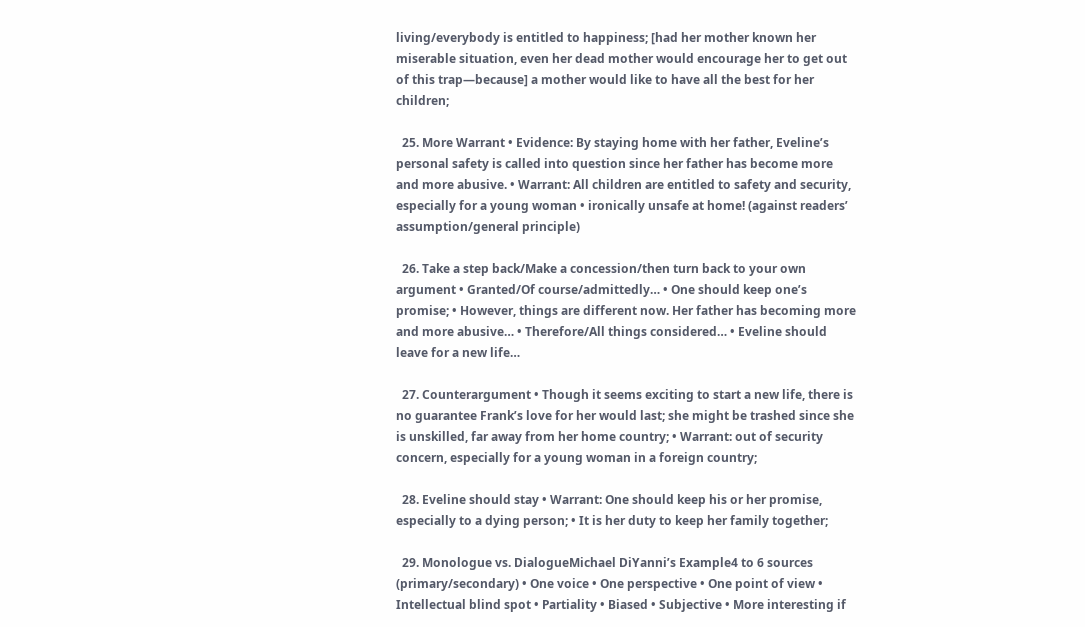living/everybody is entitled to happiness; [had her mother known her miserable situation, even her dead mother would encourage her to get out of this trap—because] a mother would like to have all the best for her children;

  25. More Warrant • Evidence: By staying home with her father, Eveline’s personal safety is called into question since her father has become more and more abusive. • Warrant: All children are entitled to safety and security, especially for a young woman • ironically unsafe at home! (against readers’ assumption/general principle)

  26. Take a step back/Make a concession/then turn back to your own argument • Granted/Of course/admittedly… • One should keep one’s promise; • However, things are different now. Her father has becoming more and more abusive… • Therefore/All things considered… • Eveline should leave for a new life…

  27. Counterargument • Though it seems exciting to start a new life, there is no guarantee Frank’s love for her would last; she might be trashed since she is unskilled, far away from her home country; • Warrant: out of security concern, especially for a young woman in a foreign country;

  28. Eveline should stay • Warrant: One should keep his or her promise, especially to a dying person; • It is her duty to keep her family together;

  29. Monologue vs. DialogueMichael DiYanni’s Example4 to 6 sources (primary/secondary) • One voice • One perspective • One point of view • Intellectual blind spot • Partiality • Biased • Subjective • More interesting if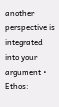another perspective is integrated into your argument • Ethos: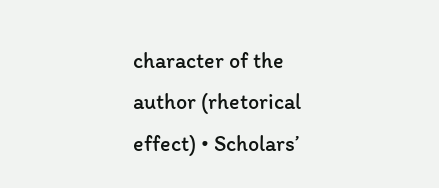character of the author (rhetorical effect) • Scholars’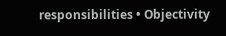responsibilities • Objectivity